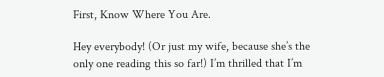First, Know Where You Are.

Hey everybody! (Or just my wife, because she’s the only one reading this so far!) I’m thrilled that I’m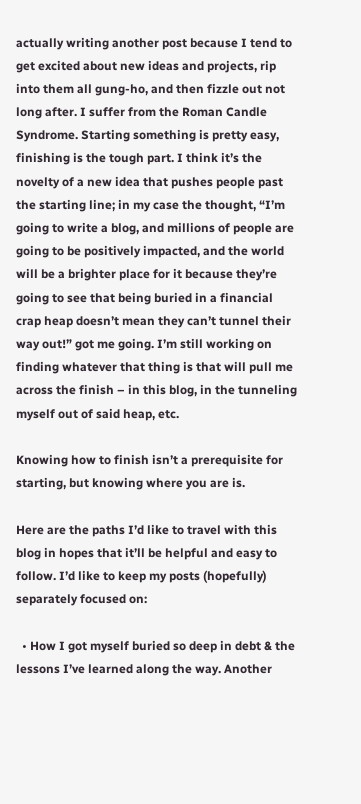actually writing another post because I tend to get excited about new ideas and projects, rip into them all gung-ho, and then fizzle out not long after. I suffer from the Roman Candle Syndrome. Starting something is pretty easy, finishing is the tough part. I think it’s the novelty of a new idea that pushes people past the starting line; in my case the thought, “I’m going to write a blog, and millions of people are going to be positively impacted, and the world will be a brighter place for it because they’re going to see that being buried in a financial crap heap doesn’t mean they can’t tunnel their way out!” got me going. I’m still working on finding whatever that thing is that will pull me across the finish – in this blog, in the tunneling myself out of said heap, etc.

Knowing how to finish isn’t a prerequisite for starting, but knowing where you are is.

Here are the paths I’d like to travel with this blog in hopes that it’ll be helpful and easy to follow. I’d like to keep my posts (hopefully) separately focused on:

  • How I got myself buried so deep in debt & the lessons I’ve learned along the way. Another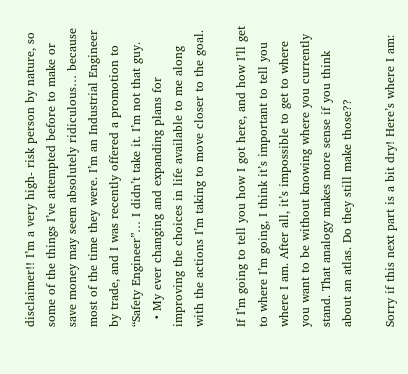disclaimer!! I’m a very high- risk person by nature, so some of the things I’ve attempted before to make or save money may seem absolutely ridiculous… because most of the time they were. I’m an Industrial Engineer by trade, and I was recently offered a promotion to “Safety Engineer”… I didn’t take it. I’m not that guy.
  • My ever changing and expanding plans for improving the choices in life available to me along with the actions I’m taking to move closer to the goal.

If I’m going to tell you how I got here, and how I’ll get to where I’m going, I think it’s important to tell you where I am. After all, it’s impossible to get to where you want to be without knowing where you currently stand. That analogy makes more sense if you think about an atlas. Do they still make those??

Sorry if this next part is a bit dry! Here’s where I am: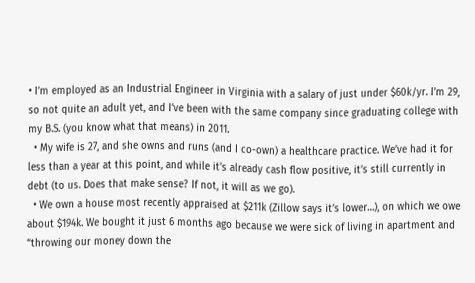• I’m employed as an Industrial Engineer in Virginia with a salary of just under $60k/yr. I’m 29, so not quite an adult yet, and I’ve been with the same company since graduating college with my B.S. (you know what that means) in 2011.
  • My wife is 27, and she owns and runs (and I co-own) a healthcare practice. We’ve had it for less than a year at this point, and while it’s already cash flow positive, it’s still currently in debt (to us. Does that make sense? If not, it will as we go).
  • We own a house most recently appraised at $211k (Zillow says it’s lower…), on which we owe about $194k. We bought it just 6 months ago because we were sick of living in apartment and “throwing our money down the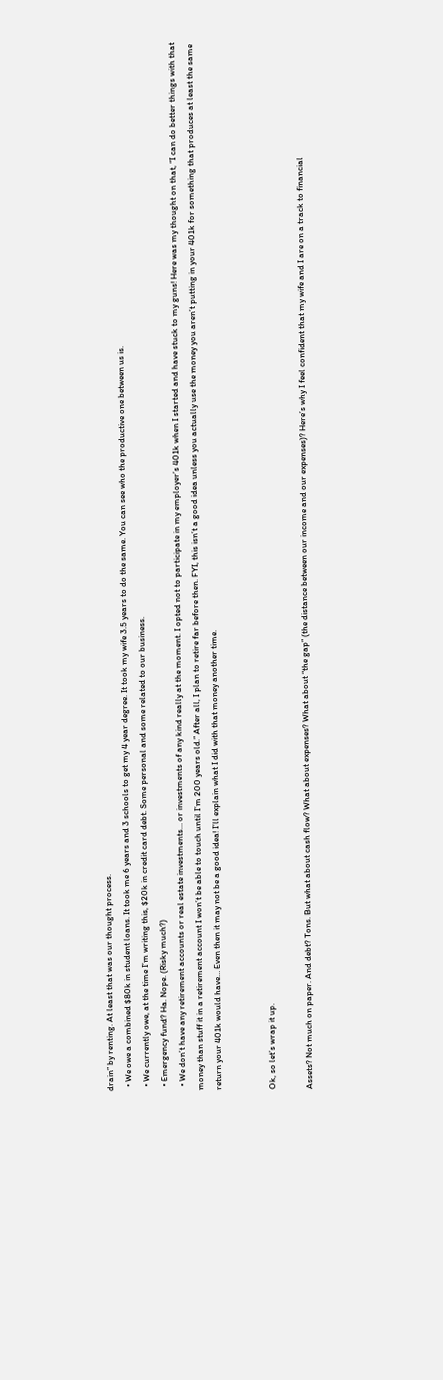drain” by renting. At least that was our thought process.
  • We owe a combined $80k in student loans. It took me 6 years and 3 schools to get my 4 year degree. It took my wife 3.5 years to do the same. You can see who the productive one between us is.
  • We currently owe, at the time I’m writing this, $20k in credit card debt. Some personal and some related to our business.
  • Emergency fund? Ha. Nope. (Risky much?)
  • We don’t have any retirement accounts or real estate investments… or investments of any kind really at the moment. I opted not to participate in my employer’s 401k when I started and have stuck to my guns! Here was my thought on that, “I can do better things with that money than stuff it in a retirement account I won’t be able to touch until I’m 200 years old.” After all, I plan to retire far before then. FYI, this isn’t a good idea unless you actually use the money you aren’t putting in your 401k for something that produces at least the same return your 401k would have… Even then it may not be a good idea! I’ll explain what I did with that money another time.


Ok, so let’s wrap it up.

Assets? Not much on paper. And debt? Tons. But what about cash flow? What about expenses? What about “the gap” (the distance between our income and our expenses)? Here’s why I feel confident that my wife and I are on a track to financial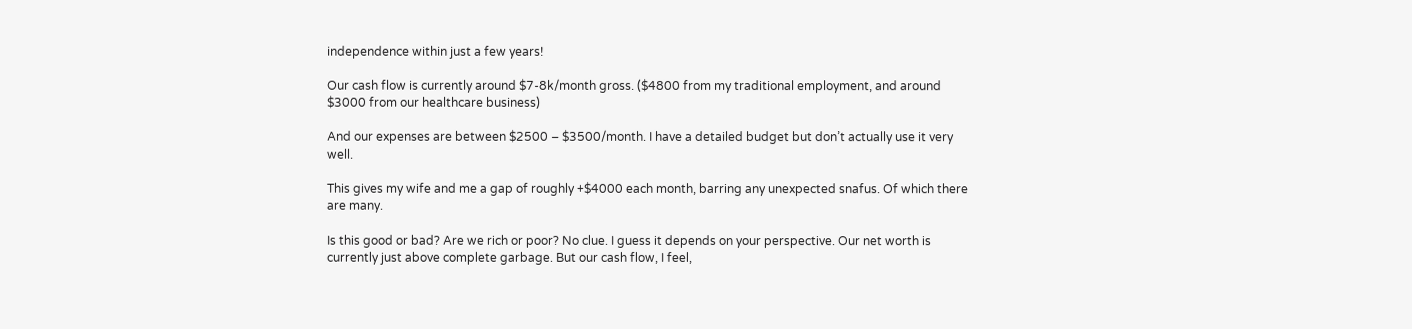independence within just a few years!

Our cash flow is currently around $7-8k/month gross. ($4800 from my traditional employment, and around $3000 from our healthcare business)

And our expenses are between $2500 – $3500/month. I have a detailed budget but don’t actually use it very well.

This gives my wife and me a gap of roughly +$4000 each month, barring any unexpected snafus. Of which there are many.

Is this good or bad? Are we rich or poor? No clue. I guess it depends on your perspective. Our net worth is currently just above complete garbage. But our cash flow, I feel,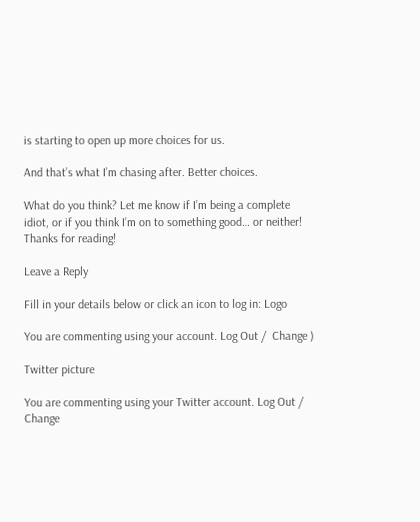is starting to open up more choices for us.

And that’s what I’m chasing after. Better choices.

What do you think? Let me know if I’m being a complete idiot, or if you think I’m on to something good… or neither! Thanks for reading!

Leave a Reply

Fill in your details below or click an icon to log in: Logo

You are commenting using your account. Log Out /  Change )

Twitter picture

You are commenting using your Twitter account. Log Out /  Change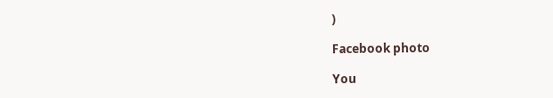)

Facebook photo

You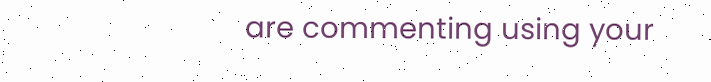are commenting using your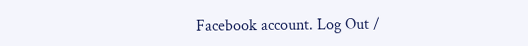Facebook account. Log Out /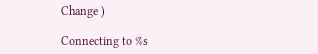Change )

Connecting to %s